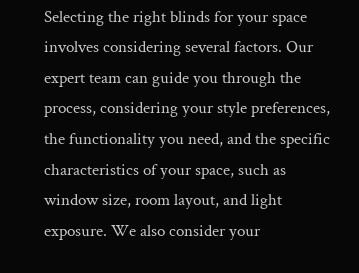Selecting the right blinds for your space involves considering several factors. Our expert team can guide you through the process, considering your style preferences, the functionality you need, and the specific characteristics of your space, such as window size, room layout, and light exposure. We also consider your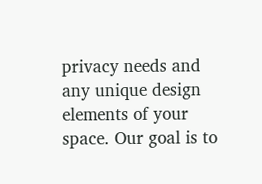privacy needs and any unique design elements of your space. Our goal is to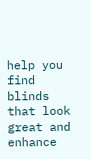help you find blinds that look great and enhance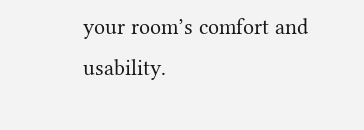your room’s comfort and usability.